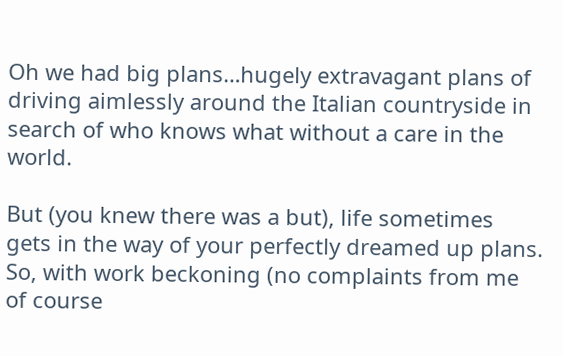Oh we had big plans…hugely extravagant plans of driving aimlessly around the Italian countryside in search of who knows what without a care in the world.

But (you knew there was a but), life sometimes gets in the way of your perfectly dreamed up plans. So, with work beckoning (no complaints from me of course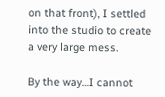on that front), I settled into the studio to create a very large mess.

By the way…I cannot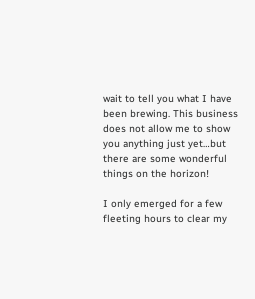wait to tell you what I have been brewing. This business does not allow me to show you anything just yet…but there are some wonderful things on the horizon!

I only emerged for a few fleeting hours to clear my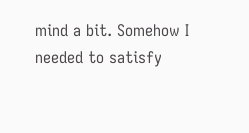mind a bit. Somehow I needed to satisfy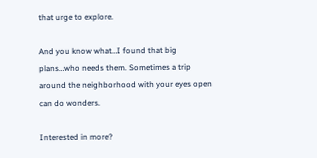that urge to explore.

And you know what…I found that big plans…who needs them. Sometimes a trip around the neighborhood with your eyes open can do wonders.

Interested in more?